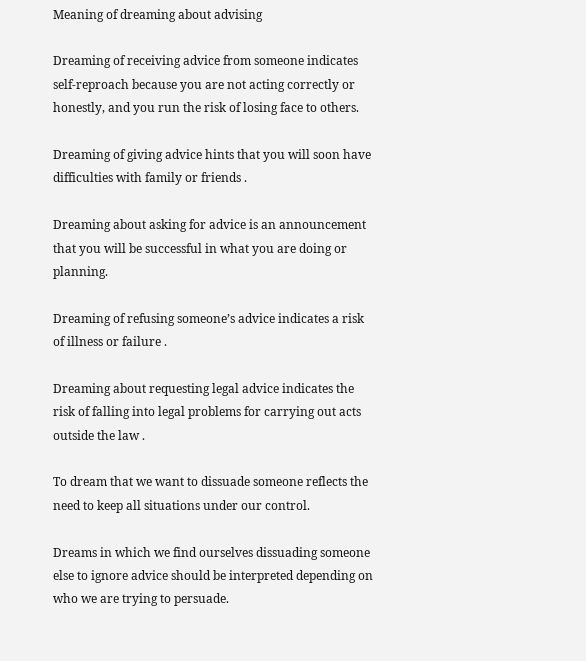Meaning of dreaming about advising

Dreaming of receiving advice from someone indicates self-reproach because you are not acting correctly or honestly, and you run the risk of losing face to others.

Dreaming of giving advice hints that you will soon have difficulties with family or friends .

Dreaming about asking for advice is an announcement that you will be successful in what you are doing or planning.

Dreaming of refusing someone’s advice indicates a risk of illness or failure .

Dreaming about requesting legal advice indicates the risk of falling into legal problems for carrying out acts outside the law .

To dream that we want to dissuade someone reflects the need to keep all situations under our control.

Dreams in which we find ourselves dissuading someone else to ignore advice should be interpreted depending on who we are trying to persuade.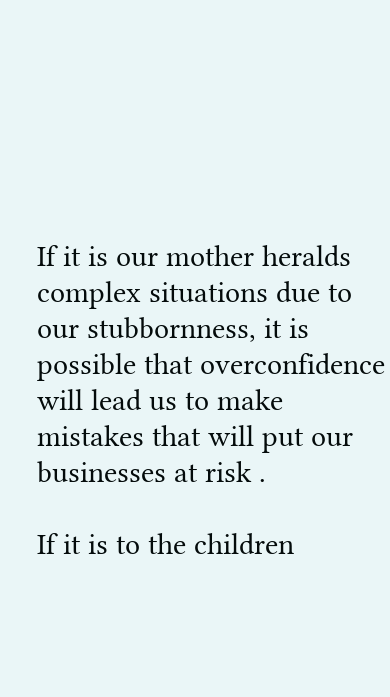If it is our mother heralds complex situations due to our stubbornness, it is possible that overconfidence will lead us to make mistakes that will put our businesses at risk .

If it is to the children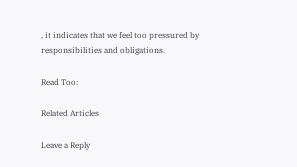, it indicates that we feel too pressured by responsibilities and obligations.

Read Too:

Related Articles

Leave a Reply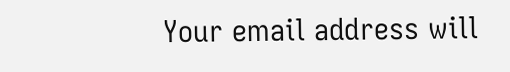Your email address will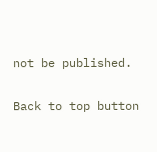not be published.

Back to top button